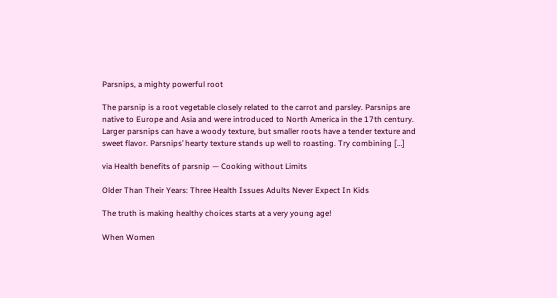Parsnips, a mighty powerful root

The parsnip is a root vegetable closely related to the carrot and parsley. Parsnips are native to Europe and Asia and were introduced to North America in the 17th century. Larger parsnips can have a woody texture, but smaller roots have a tender texture and sweet flavor. Parsnips’ hearty texture stands up well to roasting. Try combining […]

via Health benefits of parsnip — Cooking without Limits

Older Than Their Years: Three Health Issues Adults Never Expect In Kids

The truth is making healthy choices starts at a very young age!

When Women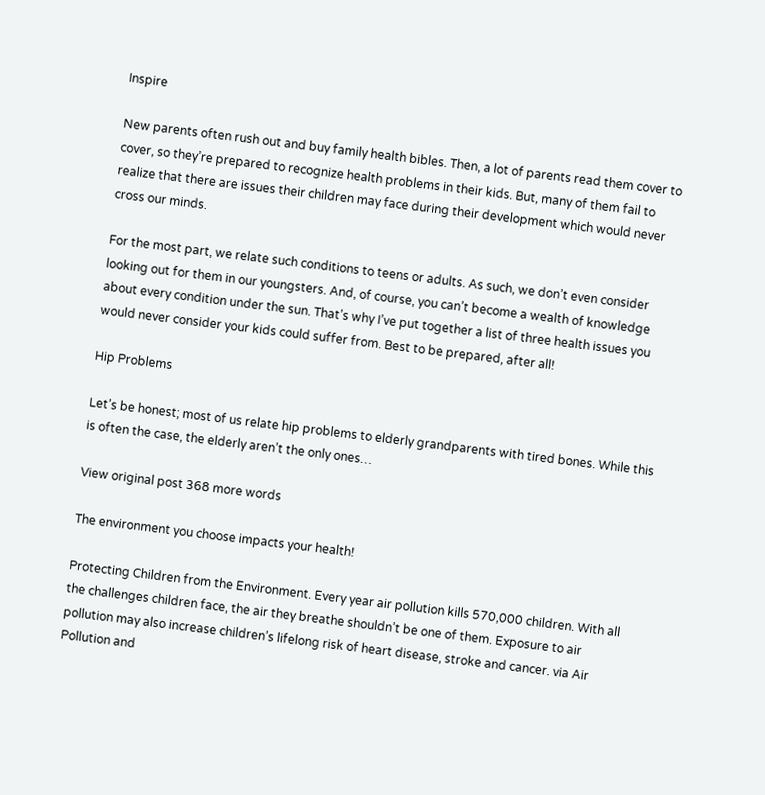Inspire

New parents often rush out and buy family health bibles. Then, a lot of parents read them cover to cover, so they’re prepared to recognize health problems in their kids. But, many of them fail to realize that there are issues their children may face during their development which would never cross our minds.

For the most part, we relate such conditions to teens or adults. As such, we don’t even consider looking out for them in our youngsters. And, of course, you can’t become a wealth of knowledge about every condition under the sun. That’s why I’ve put together a list of three health issues you would never consider your kids could suffer from. Best to be prepared, after all!

Hip Problems

Let’s be honest; most of us relate hip problems to elderly grandparents with tired bones. While this is often the case, the elderly aren’t the only ones…

View original post 368 more words

The environment you choose impacts your health!

Protecting Children from the Environment. Every year air pollution kills 570,000 children. With all the challenges children face, the air they breathe shouldn’t be one of them. Exposure to air pollution may also increase children’s lifelong risk of heart disease, stroke and cancer. via Air Pollution and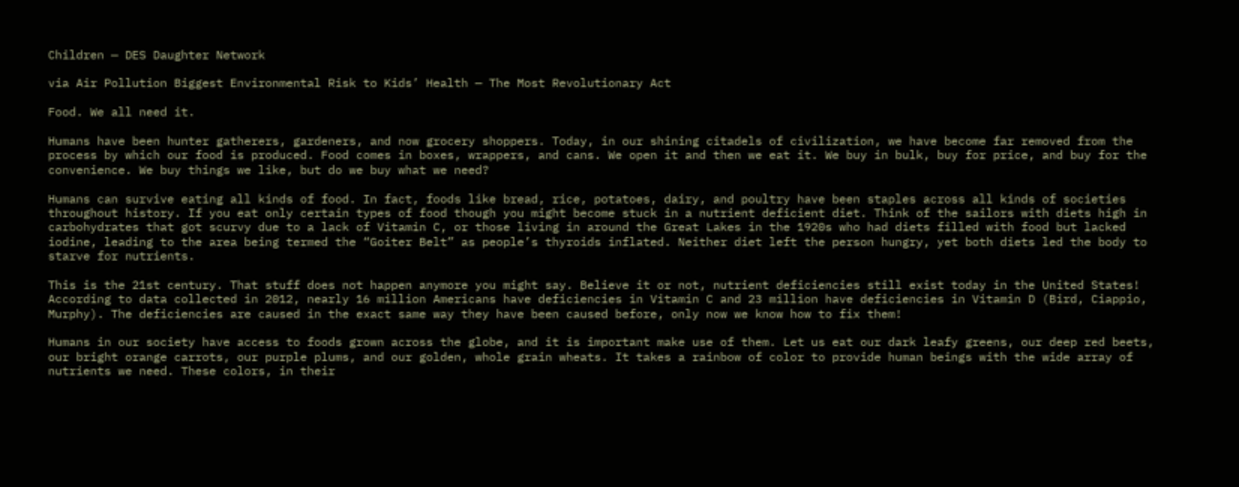Children — DES Daughter Network

via Air Pollution Biggest Environmental Risk to Kids’ Health — The Most Revolutionary Act

Food. We all need it.

Humans have been hunter gatherers, gardeners, and now grocery shoppers. Today, in our shining citadels of civilization, we have become far removed from the process by which our food is produced. Food comes in boxes, wrappers, and cans. We open it and then we eat it. We buy in bulk, buy for price, and buy for the convenience. We buy things we like, but do we buy what we need?

Humans can survive eating all kinds of food. In fact, foods like bread, rice, potatoes, dairy, and poultry have been staples across all kinds of societies throughout history. If you eat only certain types of food though you might become stuck in a nutrient deficient diet. Think of the sailors with diets high in carbohydrates that got scurvy due to a lack of Vitamin C, or those living in around the Great Lakes in the 1920s who had diets filled with food but lacked iodine, leading to the area being termed the “Goiter Belt” as people’s thyroids inflated. Neither diet left the person hungry, yet both diets led the body to starve for nutrients.

This is the 21st century. That stuff does not happen anymore you might say. Believe it or not, nutrient deficiencies still exist today in the United States! According to data collected in 2012, nearly 16 million Americans have deficiencies in Vitamin C and 23 million have deficiencies in Vitamin D (Bird, Ciappio, Murphy). The deficiencies are caused in the exact same way they have been caused before, only now we know how to fix them!

Humans in our society have access to foods grown across the globe, and it is important make use of them. Let us eat our dark leafy greens, our deep red beets, our bright orange carrots, our purple plums, and our golden, whole grain wheats. It takes a rainbow of color to provide human beings with the wide array of nutrients we need. These colors, in their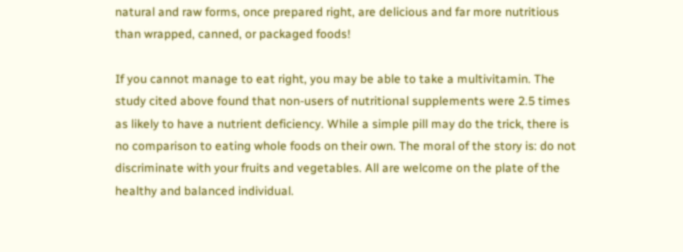natural and raw forms, once prepared right, are delicious and far more nutritious than wrapped, canned, or packaged foods!

If you cannot manage to eat right, you may be able to take a multivitamin. The study cited above found that non-users of nutritional supplements were 2.5 times as likely to have a nutrient deficiency. While a simple pill may do the trick, there is no comparison to eating whole foods on their own. The moral of the story is: do not discriminate with your fruits and vegetables. All are welcome on the plate of the healthy and balanced individual.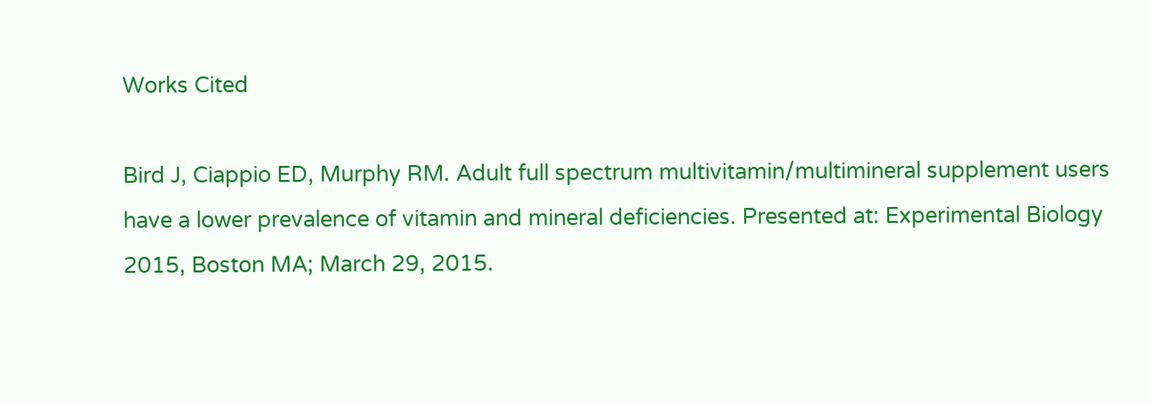Works Cited

Bird J, Ciappio ED, Murphy RM. Adult full spectrum multivitamin/multimineral supplement users have a lower prevalence of vitamin and mineral deficiencies. Presented at: Experimental Biology 2015, Boston MA; March 29, 2015.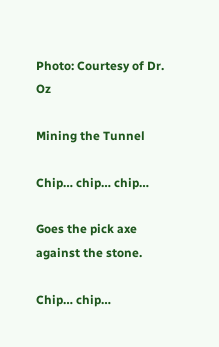Photo: Courtesy of Dr. Oz

Mining the Tunnel

Chip… chip… chip…

Goes the pick axe against the stone.

Chip… chip…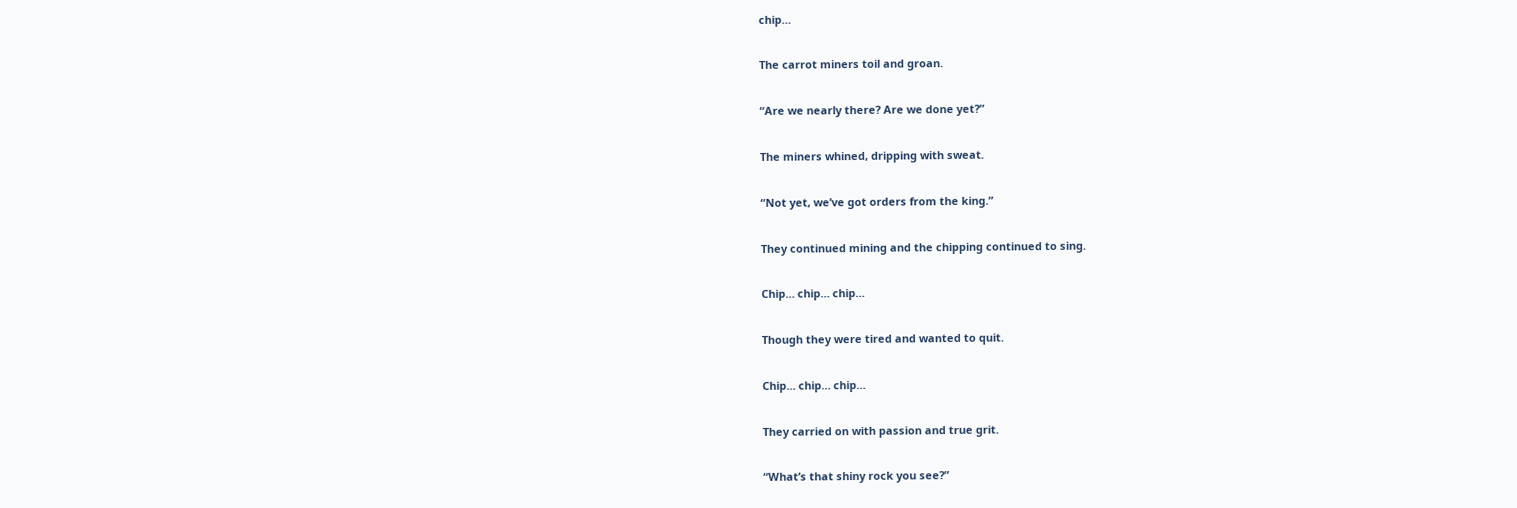chip…

The carrot miners toil and groan.

“Are we nearly there? Are we done yet?”

The miners whined, dripping with sweat.

“Not yet, we’ve got orders from the king.”

They continued mining and the chipping continued to sing.

Chip… chip… chip…

Though they were tired and wanted to quit.

Chip… chip… chip…

They carried on with passion and true grit.

“What’s that shiny rock you see?”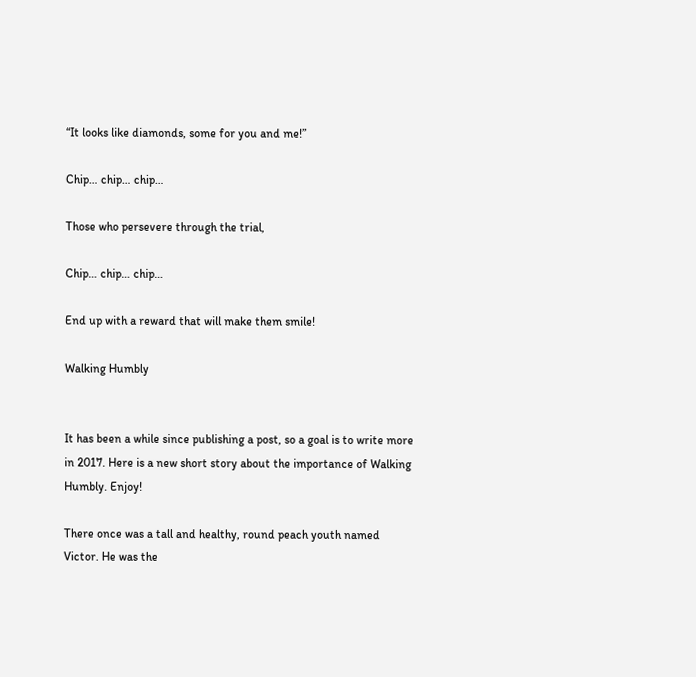“It looks like diamonds, some for you and me!”

Chip… chip… chip…

Those who persevere through the trial,

Chip… chip… chip…

End up with a reward that will make them smile!

Walking Humbly


It has been a while since publishing a post, so a goal is to write more in 2017. Here is a new short story about the importance of Walking Humbly. Enjoy!

There once was a tall and healthy, round peach youth named Victor. He was the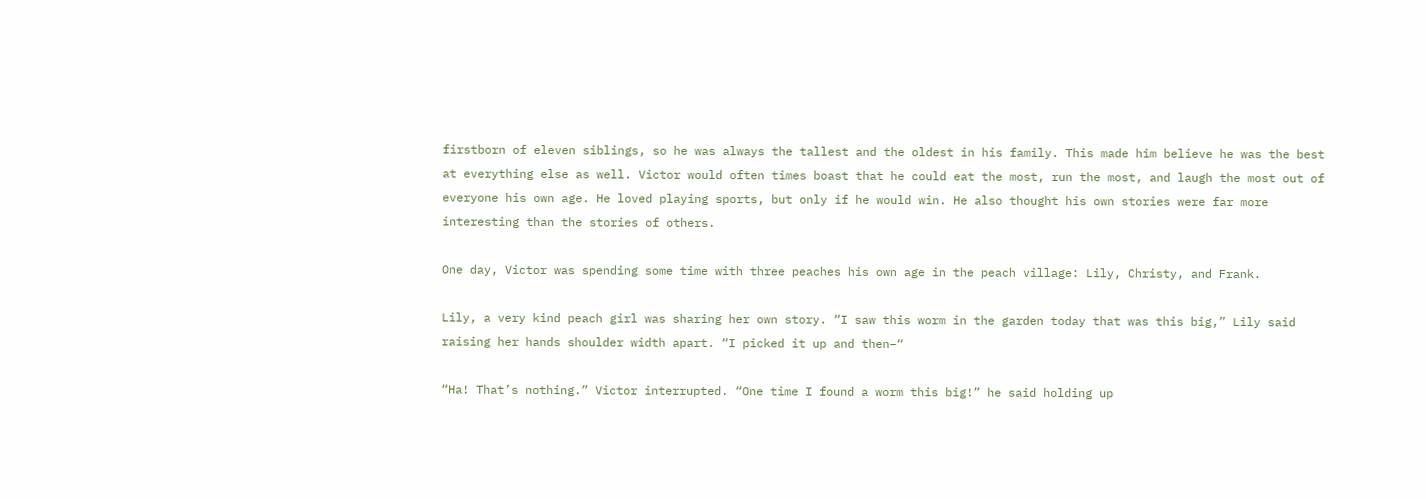firstborn of eleven siblings, so he was always the tallest and the oldest in his family. This made him believe he was the best at everything else as well. Victor would often times boast that he could eat the most, run the most, and laugh the most out of everyone his own age. He loved playing sports, but only if he would win. He also thought his own stories were far more interesting than the stories of others.

One day, Victor was spending some time with three peaches his own age in the peach village: Lily, Christy, and Frank.

Lily, a very kind peach girl was sharing her own story. “I saw this worm in the garden today that was this big,” Lily said raising her hands shoulder width apart. “I picked it up and then–“

“Ha! That’s nothing.” Victor interrupted. “One time I found a worm this big!” he said holding up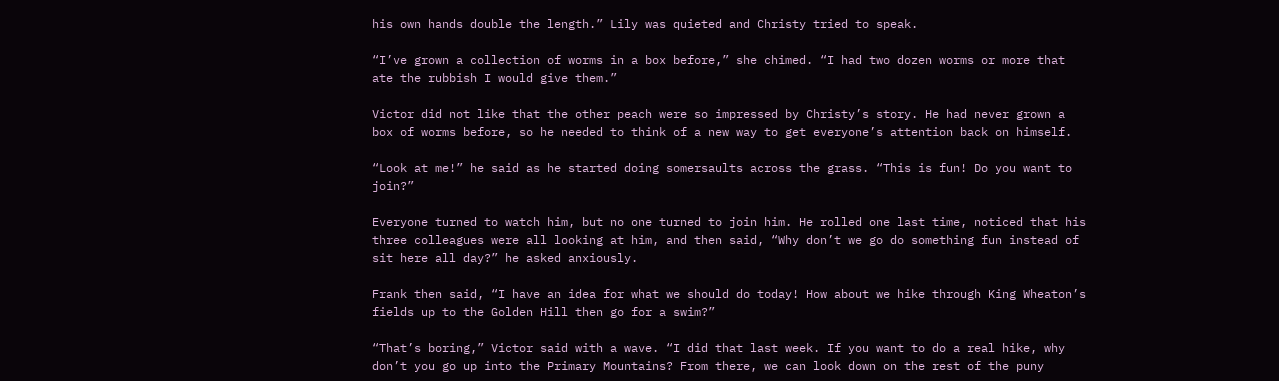his own hands double the length.” Lily was quieted and Christy tried to speak.

“I’ve grown a collection of worms in a box before,” she chimed. “I had two dozen worms or more that ate the rubbish I would give them.”

Victor did not like that the other peach were so impressed by Christy’s story. He had never grown a box of worms before, so he needed to think of a new way to get everyone’s attention back on himself.

“Look at me!” he said as he started doing somersaults across the grass. “This is fun! Do you want to join?”

Everyone turned to watch him, but no one turned to join him. He rolled one last time, noticed that his three colleagues were all looking at him, and then said, “Why don’t we go do something fun instead of sit here all day?” he asked anxiously.

Frank then said, “I have an idea for what we should do today! How about we hike through King Wheaton’s fields up to the Golden Hill then go for a swim?”

“That’s boring,” Victor said with a wave. “I did that last week. If you want to do a real hike, why don’t you go up into the Primary Mountains? From there, we can look down on the rest of the puny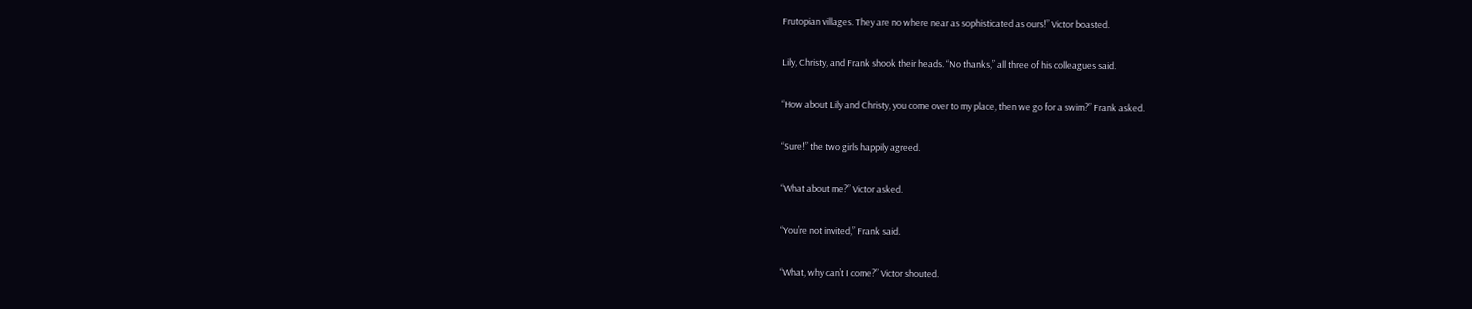Frutopian villages. They are no where near as sophisticated as ours!” Victor boasted.

Lily, Christy, and Frank shook their heads. “No thanks,” all three of his colleagues said.

“How about Lily and Christy, you come over to my place, then we go for a swim?” Frank asked.

“Sure!” the two girls happily agreed.

“What about me?” Victor asked.

“You’re not invited,” Frank said.

“What, why can’t I come?” Victor shouted.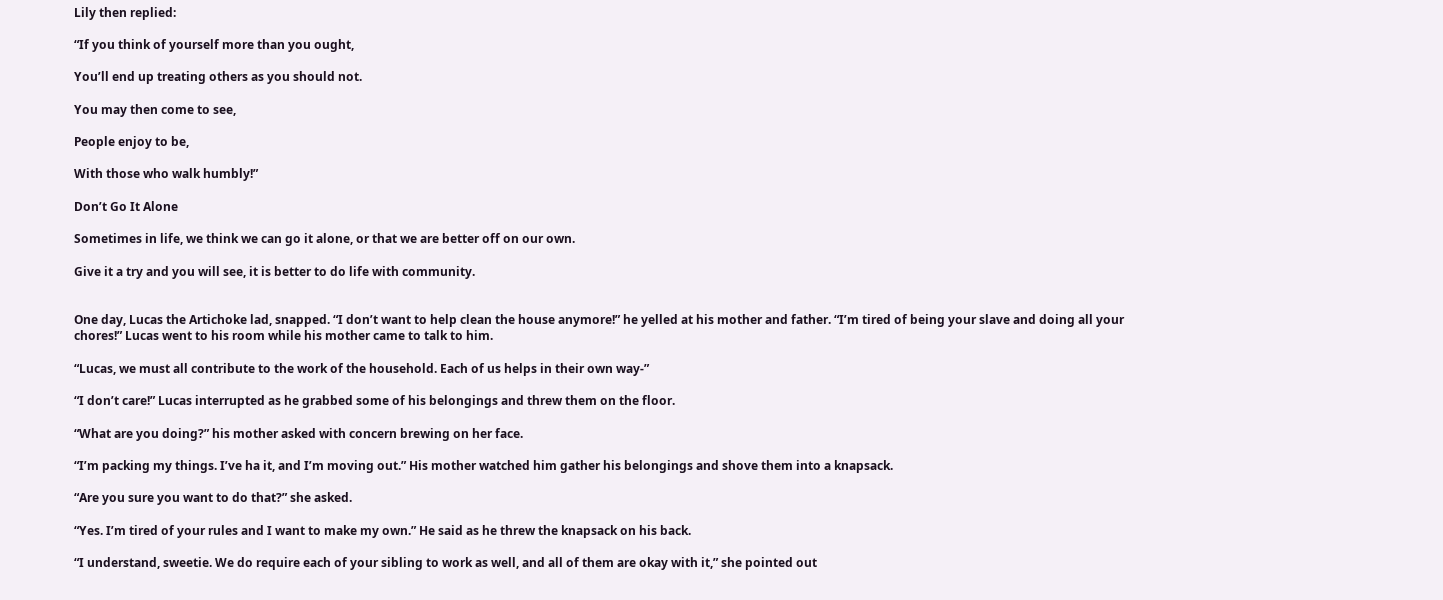Lily then replied:

“If you think of yourself more than you ought,

You’ll end up treating others as you should not.

You may then come to see,

People enjoy to be,

With those who walk humbly!”

Don’t Go It Alone

Sometimes in life, we think we can go it alone, or that we are better off on our own.

Give it a try and you will see, it is better to do life with community.


One day, Lucas the Artichoke lad, snapped. “I don’t want to help clean the house anymore!” he yelled at his mother and father. “I’m tired of being your slave and doing all your chores!” Lucas went to his room while his mother came to talk to him.

“Lucas, we must all contribute to the work of the household. Each of us helps in their own way-”

“I don’t care!” Lucas interrupted as he grabbed some of his belongings and threw them on the floor.

“What are you doing?” his mother asked with concern brewing on her face.

“I’m packing my things. I’ve ha it, and I’m moving out.” His mother watched him gather his belongings and shove them into a knapsack.

“Are you sure you want to do that?” she asked.

“Yes. I’m tired of your rules and I want to make my own.” He said as he threw the knapsack on his back.

“I understand, sweetie. We do require each of your sibling to work as well, and all of them are okay with it,” she pointed out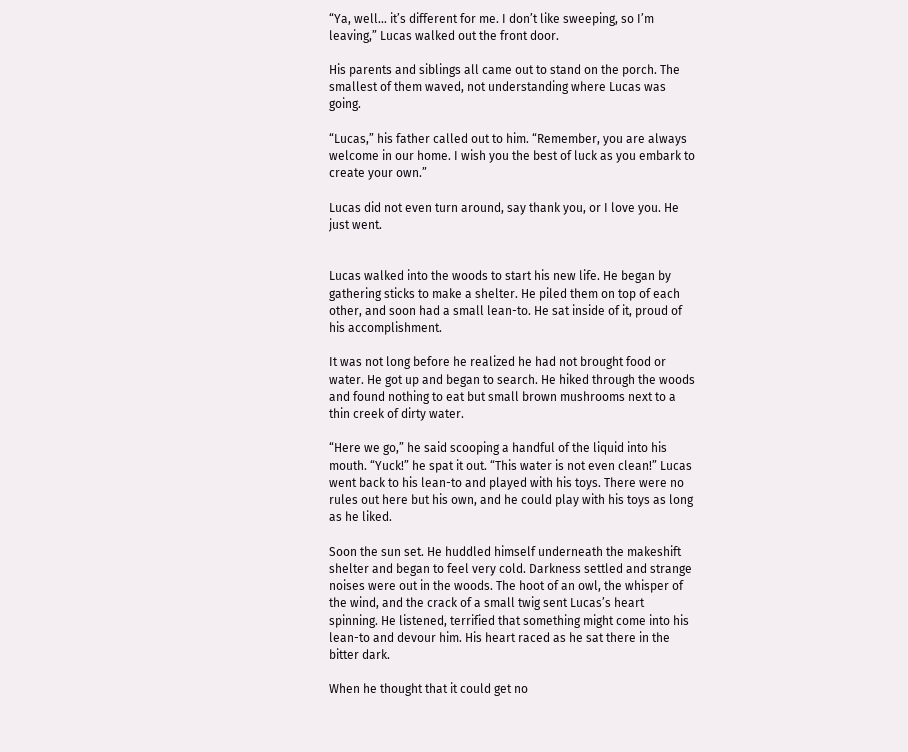“Ya, well… it’s different for me. I don’t like sweeping, so I’m leaving,” Lucas walked out the front door.

His parents and siblings all came out to stand on the porch. The smallest of them waved, not understanding where Lucas was going.

“Lucas,” his father called out to him. “Remember, you are always welcome in our home. I wish you the best of luck as you embark to create your own.”

Lucas did not even turn around, say thank you, or I love you. He just went.


Lucas walked into the woods to start his new life. He began by gathering sticks to make a shelter. He piled them on top of each other, and soon had a small lean-to. He sat inside of it, proud of his accomplishment.

It was not long before he realized he had not brought food or water. He got up and began to search. He hiked through the woods and found nothing to eat but small brown mushrooms next to a thin creek of dirty water.

“Here we go,” he said scooping a handful of the liquid into his mouth. “Yuck!” he spat it out. “This water is not even clean!” Lucas went back to his lean-to and played with his toys. There were no rules out here but his own, and he could play with his toys as long as he liked.

Soon the sun set. He huddled himself underneath the makeshift shelter and began to feel very cold. Darkness settled and strange noises were out in the woods. The hoot of an owl, the whisper of the wind, and the crack of a small twig sent Lucas’s heart spinning. He listened, terrified that something might come into his lean-to and devour him. His heart raced as he sat there in the bitter dark.

When he thought that it could get no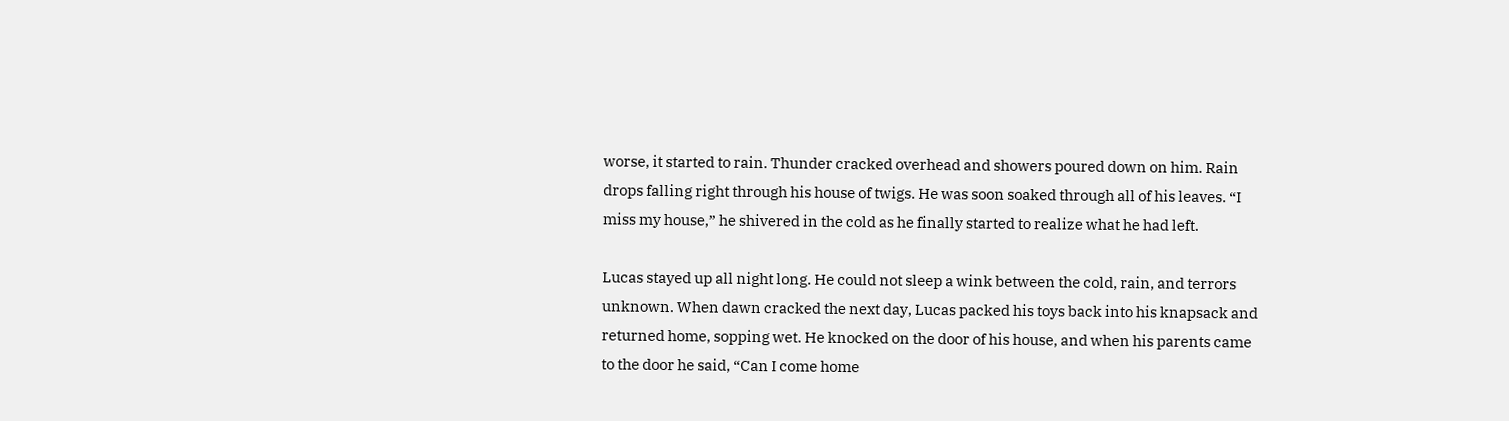worse, it started to rain. Thunder cracked overhead and showers poured down on him. Rain drops falling right through his house of twigs. He was soon soaked through all of his leaves. “I miss my house,” he shivered in the cold as he finally started to realize what he had left.

Lucas stayed up all night long. He could not sleep a wink between the cold, rain, and terrors unknown. When dawn cracked the next day, Lucas packed his toys back into his knapsack and returned home, sopping wet. He knocked on the door of his house, and when his parents came to the door he said, “Can I come home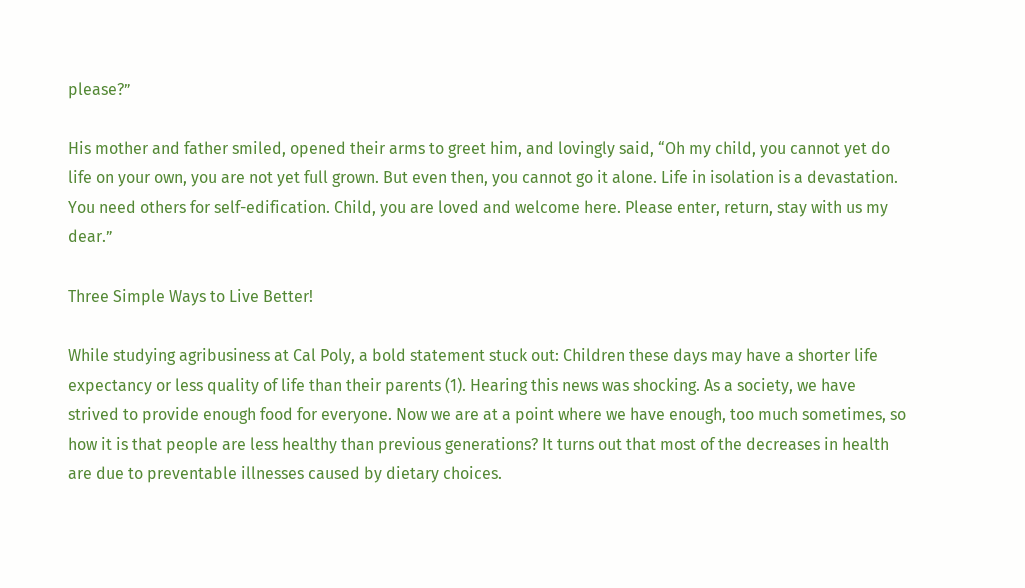please?”

His mother and father smiled, opened their arms to greet him, and lovingly said, “Oh my child, you cannot yet do life on your own, you are not yet full grown. But even then, you cannot go it alone. Life in isolation is a devastation. You need others for self-edification. Child, you are loved and welcome here. Please enter, return, stay with us my dear.”

Three Simple Ways to Live Better!

While studying agribusiness at Cal Poly, a bold statement stuck out: Children these days may have a shorter life expectancy or less quality of life than their parents (1). Hearing this news was shocking. As a society, we have strived to provide enough food for everyone. Now we are at a point where we have enough, too much sometimes, so how it is that people are less healthy than previous generations? It turns out that most of the decreases in health are due to preventable illnesses caused by dietary choices.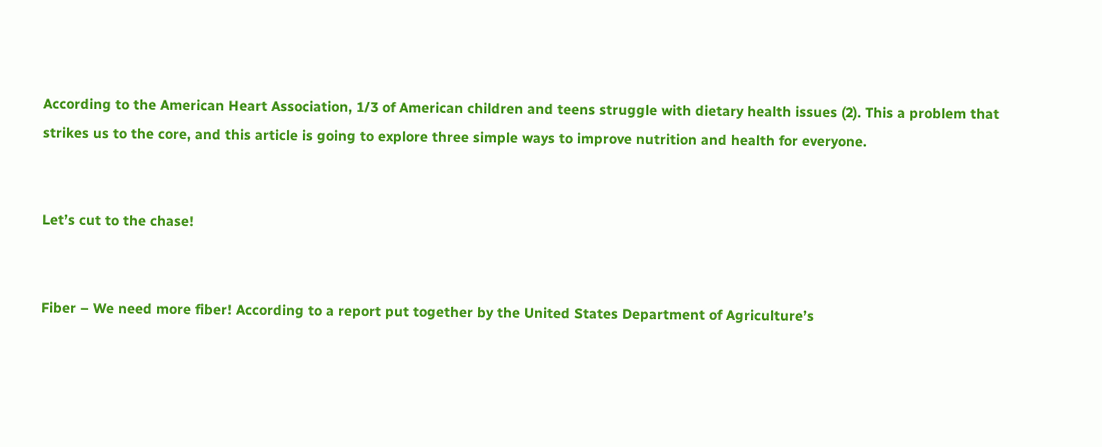According to the American Heart Association, 1/3 of American children and teens struggle with dietary health issues (2). This a problem that strikes us to the core, and this article is going to explore three simple ways to improve nutrition and health for everyone.


Let’s cut to the chase!


Fiber – We need more fiber! According to a report put together by the United States Department of Agriculture’s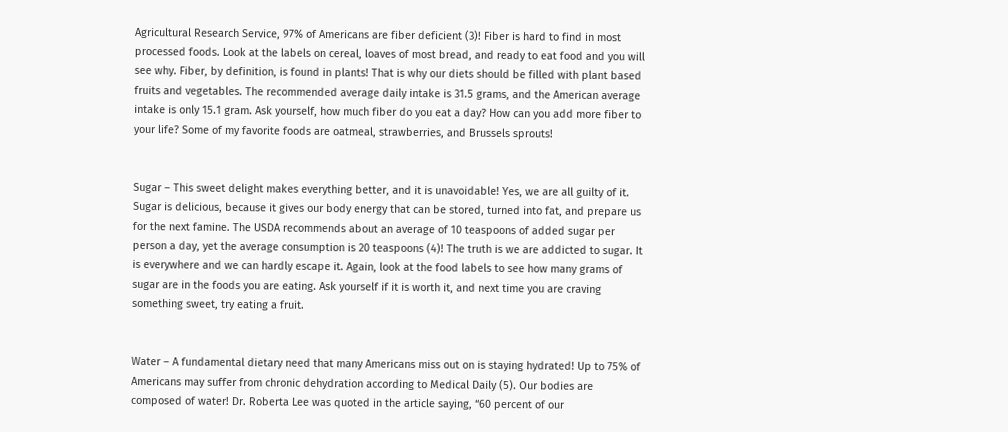Agricultural Research Service, 97% of Americans are fiber deficient (3)! Fiber is hard to find in most processed foods. Look at the labels on cereal, loaves of most bread, and ready to eat food and you will see why. Fiber, by definition, is found in plants! That is why our diets should be filled with plant based fruits and vegetables. The recommended average daily intake is 31.5 grams, and the American average intake is only 15.1 gram. Ask yourself, how much fiber do you eat a day? How can you add more fiber to your life? Some of my favorite foods are oatmeal, strawberries, and Brussels sprouts!


Sugar – This sweet delight makes everything better, and it is unavoidable! Yes, we are all guilty of it. Sugar is delicious, because it gives our body energy that can be stored, turned into fat, and prepare us for the next famine. The USDA recommends about an average of 10 teaspoons of added sugar per person a day, yet the average consumption is 20 teaspoons (4)! The truth is we are addicted to sugar. It is everywhere and we can hardly escape it. Again, look at the food labels to see how many grams of sugar are in the foods you are eating. Ask yourself if it is worth it, and next time you are craving something sweet, try eating a fruit.


Water – A fundamental dietary need that many Americans miss out on is staying hydrated! Up to 75% of Americans may suffer from chronic dehydration according to Medical Daily (5). Our bodies are composed of water! Dr. Roberta Lee was quoted in the article saying, “60 percent of our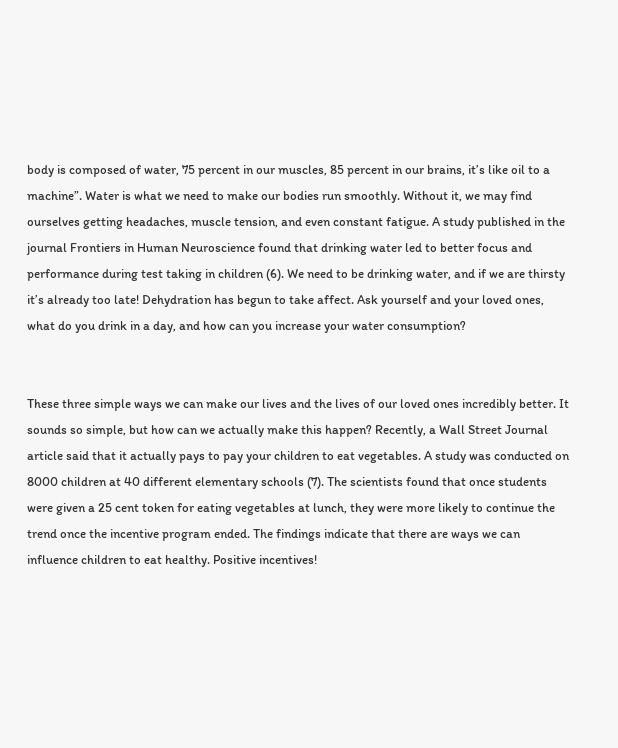body is composed of water, 75 percent in our muscles, 85 percent in our brains, it’s like oil to a machine”. Water is what we need to make our bodies run smoothly. Without it, we may find ourselves getting headaches, muscle tension, and even constant fatigue. A study published in the journal Frontiers in Human Neuroscience found that drinking water led to better focus and performance during test taking in children (6). We need to be drinking water, and if we are thirsty it’s already too late! Dehydration has begun to take affect. Ask yourself and your loved ones, what do you drink in a day, and how can you increase your water consumption?


These three simple ways we can make our lives and the lives of our loved ones incredibly better. It sounds so simple, but how can we actually make this happen? Recently, a Wall Street Journal article said that it actually pays to pay your children to eat vegetables. A study was conducted on 8000 children at 40 different elementary schools (7). The scientists found that once students were given a 25 cent token for eating vegetables at lunch, they were more likely to continue the trend once the incentive program ended. The findings indicate that there are ways we can influence children to eat healthy. Positive incentives!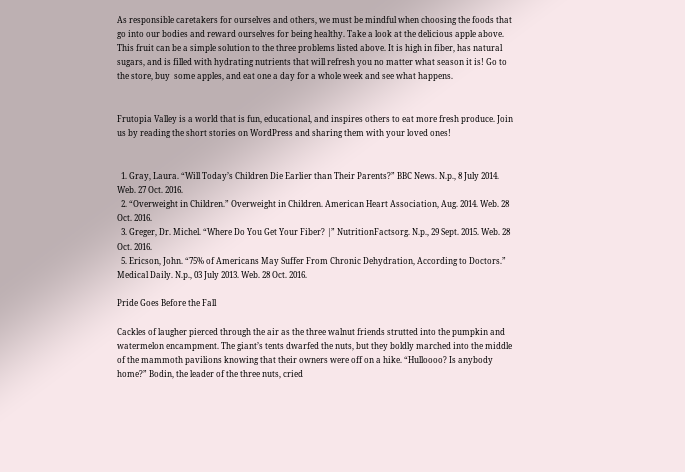As responsible caretakers for ourselves and others, we must be mindful when choosing the foods that go into our bodies and reward ourselves for being healthy. Take a look at the delicious apple above. This fruit can be a simple solution to the three problems listed above. It is high in fiber, has natural sugars, and is filled with hydrating nutrients that will refresh you no matter what season it is! Go to the store, buy  some apples, and eat one a day for a whole week and see what happens.


Frutopia Valley is a world that is fun, educational, and inspires others to eat more fresh produce. Join us by reading the short stories on WordPress and sharing them with your loved ones!


  1. Gray, Laura. “Will Today’s Children Die Earlier than Their Parents?” BBC News. N.p., 8 July 2014. Web. 27 Oct. 2016.
  2. “Overweight in Children.” Overweight in Children. American Heart Association, Aug. 2014. Web. 28 Oct. 2016.
  3. Greger, Dr. Michel. “Where Do You Get Your Fiber? |” NutritionFactsorg. N.p., 29 Sept. 2015. Web. 28 Oct. 2016.
  5. Ericson, John. “75% of Americans May Suffer From Chronic Dehydration, According to Doctors.” Medical Daily. N.p., 03 July 2013. Web. 28 Oct. 2016.

Pride Goes Before the Fall

Cackles of laugher pierced through the air as the three walnut friends strutted into the pumpkin and watermelon encampment. The giant’s tents dwarfed the nuts, but they boldly marched into the middle of the mammoth pavilions knowing that their owners were off on a hike. “Hulloooo? Is anybody home?” Bodin, the leader of the three nuts, cried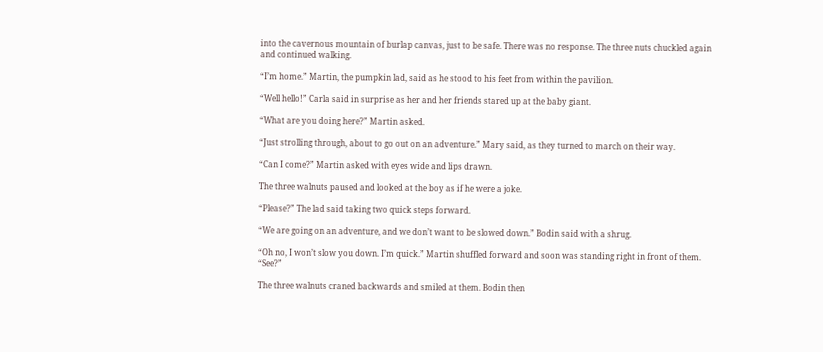into the cavernous mountain of burlap canvas, just to be safe. There was no response. The three nuts chuckled again and continued walking.

“I’m home.” Martin, the pumpkin lad, said as he stood to his feet from within the pavilion.

“Well hello!” Carla said in surprise as her and her friends stared up at the baby giant.

“What are you doing here?” Martin asked.

“Just strolling through, about to go out on an adventure.” Mary said, as they turned to march on their way.

“Can I come?” Martin asked with eyes wide and lips drawn.

The three walnuts paused and looked at the boy as if he were a joke.

“Please?” The lad said taking two quick steps forward.

“We are going on an adventure, and we don’t want to be slowed down.” Bodin said with a shrug.

“Oh no, I won’t slow you down. I’m quick.” Martin shuffled forward and soon was standing right in front of them. “See?”

The three walnuts craned backwards and smiled at them. Bodin then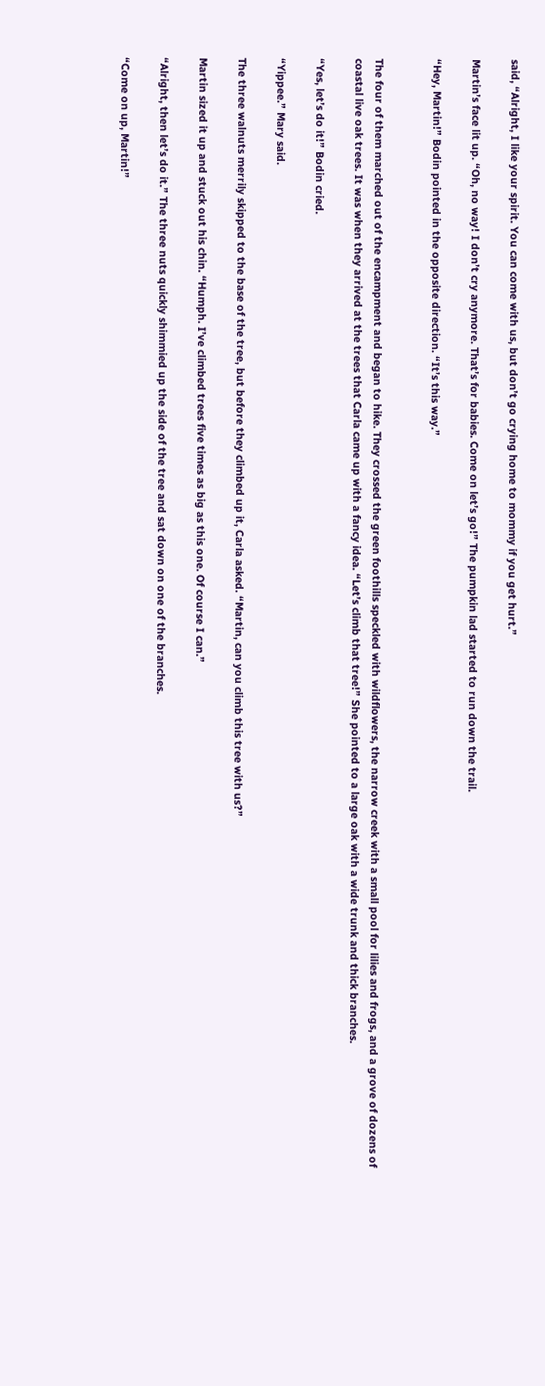said, “Alright, I like your spirit. You can come with us, but don’t go crying home to mommy if you get hurt.”

Martin’s face lit up. “Oh, no way! I don’t cry anymore. That’s for babies. Come on let’s go!” The pumpkin lad started to run down the trail.

“Hey, Martin!” Bodin pointed in the opposite direction. “It’s this way.”


The four of them marched out of the encampment and began to hike. They crossed the green foothills speckled with wildflowers, the narrow creek with a small pool for lilies and frogs, and a grove of dozens of coastal live oak trees. It was when they arrived at the trees that Carla came up with a fancy idea. “Let’s climb that tree!” She pointed to a large oak with a wide trunk and thick branches.

“Yes, let’s do it!” Bodin cried.

“Yippee.” Mary said.

The three walnuts merrily skipped to the base of the tree, but before they climbed up it, Carla asked. “Martin, can you climb this tree with us?”

Martin sized it up and stuck out his chin. “Humph. I’ve climbed trees five times as big as this one. Of course I can.”

“Alright, then let’s do it.” The three nuts quickly shimmied up the side of the tree and sat down on one of the branches.

“Come on up, Martin!”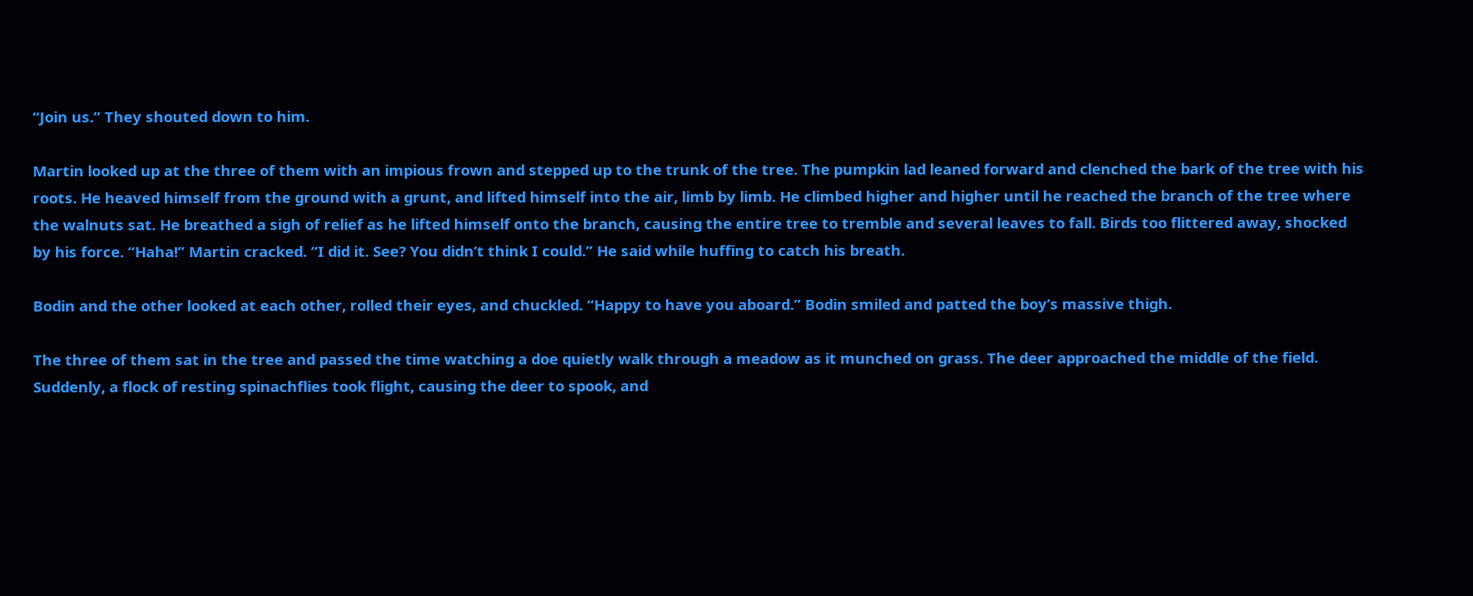“Join us.” They shouted down to him.

Martin looked up at the three of them with an impious frown and stepped up to the trunk of the tree. The pumpkin lad leaned forward and clenched the bark of the tree with his roots. He heaved himself from the ground with a grunt, and lifted himself into the air, limb by limb. He climbed higher and higher until he reached the branch of the tree where the walnuts sat. He breathed a sigh of relief as he lifted himself onto the branch, causing the entire tree to tremble and several leaves to fall. Birds too flittered away, shocked by his force. “Haha!” Martin cracked. “I did it. See? You didn’t think I could.” He said while huffing to catch his breath.

Bodin and the other looked at each other, rolled their eyes, and chuckled. “Happy to have you aboard.” Bodin smiled and patted the boy’s massive thigh.

The three of them sat in the tree and passed the time watching a doe quietly walk through a meadow as it munched on grass. The deer approached the middle of the field. Suddenly, a flock of resting spinachflies took flight, causing the deer to spook, and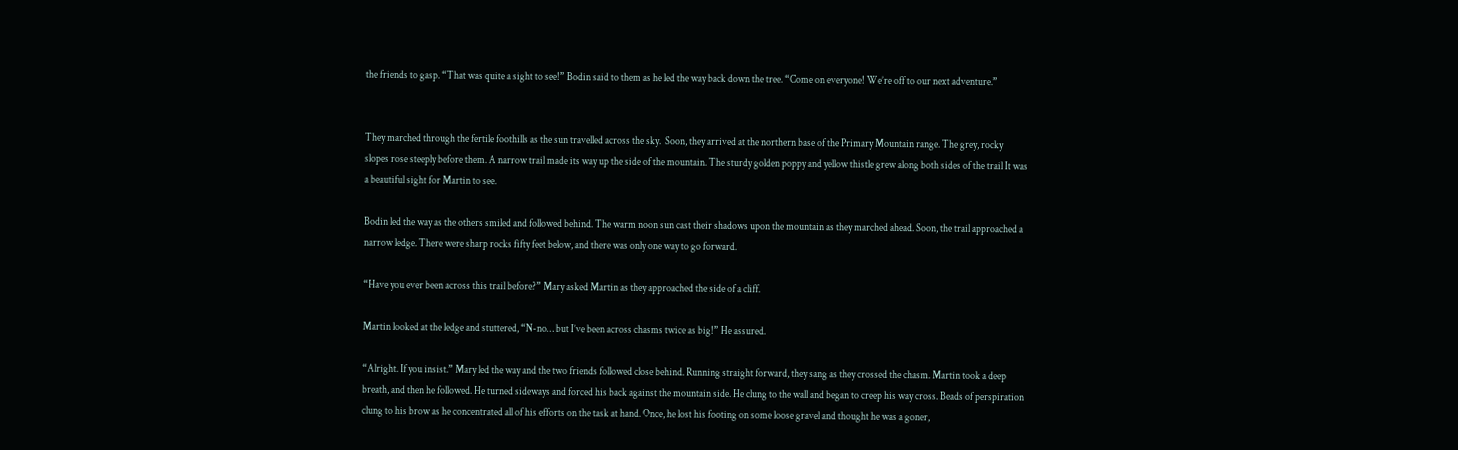the friends to gasp. “That was quite a sight to see!” Bodin said to them as he led the way back down the tree. “Come on everyone! We’re off to our next adventure.”


They marched through the fertile foothills as the sun travelled across the sky.  Soon, they arrived at the northern base of the Primary Mountain range. The grey, rocky slopes rose steeply before them. A narrow trail made its way up the side of the mountain. The sturdy golden poppy and yellow thistle grew along both sides of the trail It was a beautiful sight for Martin to see.

Bodin led the way as the others smiled and followed behind. The warm noon sun cast their shadows upon the mountain as they marched ahead. Soon, the trail approached a narrow ledge. There were sharp rocks fifty feet below, and there was only one way to go forward.

“Have you ever been across this trail before?” Mary asked Martin as they approached the side of a cliff.

Martin looked at the ledge and stuttered, “N-no… but I’ve been across chasms twice as big!” He assured.

“Alright. If you insist.” Mary led the way and the two friends followed close behind. Running straight forward, they sang as they crossed the chasm. Martin took a deep breath, and then he followed. He turned sideways and forced his back against the mountain side. He clung to the wall and began to creep his way cross. Beads of perspiration clung to his brow as he concentrated all of his efforts on the task at hand. Once, he lost his footing on some loose gravel and thought he was a goner,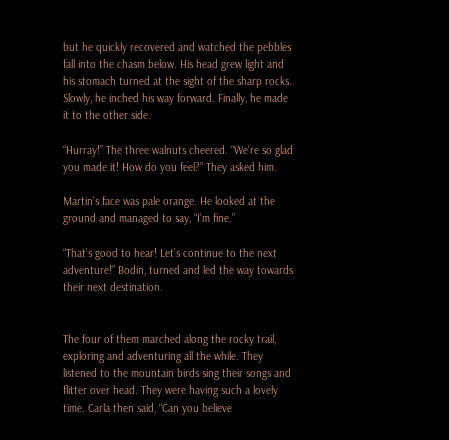but he quickly recovered and watched the pebbles fall into the chasm below. His head grew light and his stomach turned at the sight of the sharp rocks. Slowly, he inched his way forward. Finally, he made it to the other side.

“Hurray!” The three walnuts cheered. “We’re so glad you made it! How do you feel?” They asked him.

Martin’s face was pale orange. He looked at the ground and managed to say, “I’m fine.”

“That’s good to hear! Let’s continue to the next adventure!” Bodin, turned and led the way towards their next destination.


The four of them marched along the rocky trail, exploring and adventuring all the while. They listened to the mountain birds sing their songs and flitter over head. They were having such a lovely time. Carla then said, “Can you believe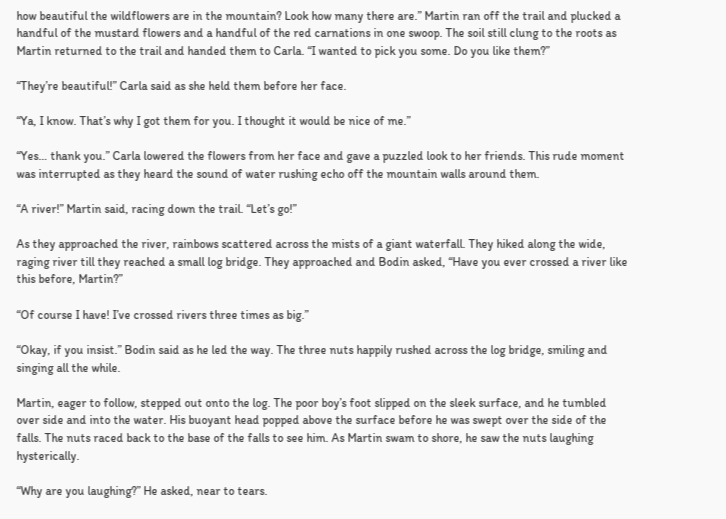how beautiful the wildflowers are in the mountain? Look how many there are.” Martin ran off the trail and plucked a handful of the mustard flowers and a handful of the red carnations in one swoop. The soil still clung to the roots as Martin returned to the trail and handed them to Carla. “I wanted to pick you some. Do you like them?”

“They’re beautiful!” Carla said as she held them before her face.

“Ya, I know. That’s why I got them for you. I thought it would be nice of me.”

“Yes… thank you.” Carla lowered the flowers from her face and gave a puzzled look to her friends. This rude moment was interrupted as they heard the sound of water rushing echo off the mountain walls around them.

“A river!” Martin said, racing down the trail. “Let’s go!”

As they approached the river, rainbows scattered across the mists of a giant waterfall. They hiked along the wide, raging river till they reached a small log bridge. They approached and Bodin asked, “Have you ever crossed a river like this before, Martin?”

“Of course I have! I’ve crossed rivers three times as big.”

“Okay, if you insist.” Bodin said as he led the way. The three nuts happily rushed across the log bridge, smiling and singing all the while.

Martin, eager to follow, stepped out onto the log. The poor boy’s foot slipped on the sleek surface, and he tumbled over side and into the water. His buoyant head popped above the surface before he was swept over the side of the falls. The nuts raced back to the base of the falls to see him. As Martin swam to shore, he saw the nuts laughing hysterically.

“Why are you laughing?” He asked, near to tears.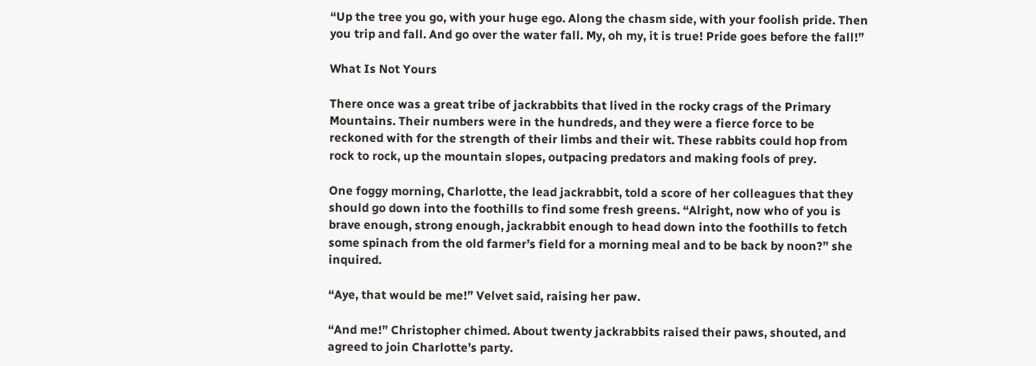“Up the tree you go, with your huge ego. Along the chasm side, with your foolish pride. Then you trip and fall. And go over the water fall. My, oh my, it is true! Pride goes before the fall!”

What Is Not Yours

There once was a great tribe of jackrabbits that lived in the rocky crags of the Primary Mountains. Their numbers were in the hundreds, and they were a fierce force to be reckoned with for the strength of their limbs and their wit. These rabbits could hop from rock to rock, up the mountain slopes, outpacing predators and making fools of prey.

One foggy morning, Charlotte, the lead jackrabbit, told a score of her colleagues that they should go down into the foothills to find some fresh greens. “Alright, now who of you is brave enough, strong enough, jackrabbit enough to head down into the foothills to fetch some spinach from the old farmer’s field for a morning meal and to be back by noon?” she inquired.

“Aye, that would be me!” Velvet said, raising her paw.

“And me!” Christopher chimed. About twenty jackrabbits raised their paws, shouted, and agreed to join Charlotte’s party.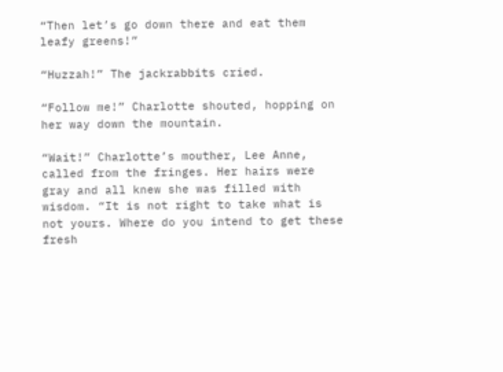“Then let’s go down there and eat them leafy greens!”

“Huzzah!” The jackrabbits cried.

“Follow me!” Charlotte shouted, hopping on her way down the mountain.

“Wait!” Charlotte’s mouther, Lee Anne, called from the fringes. Her hairs were gray and all knew she was filled with wisdom. “It is not right to take what is not yours. Where do you intend to get these fresh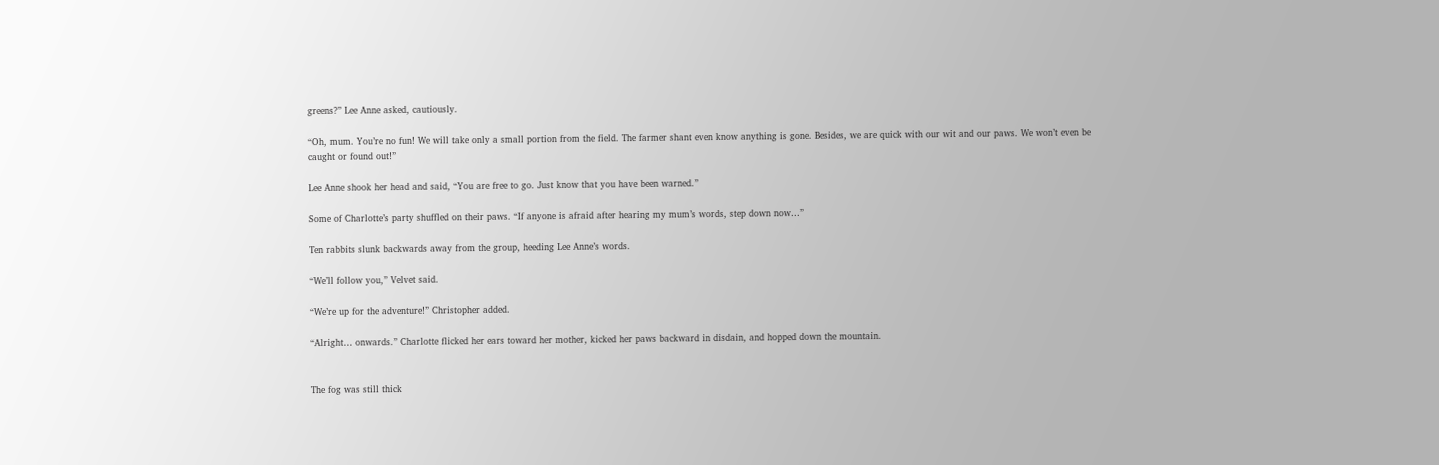greens?” Lee Anne asked, cautiously.

“Oh, mum. You’re no fun! We will take only a small portion from the field. The farmer shant even know anything is gone. Besides, we are quick with our wit and our paws. We won’t even be caught or found out!”

Lee Anne shook her head and said, “You are free to go. Just know that you have been warned.”

Some of Charlotte’s party shuffled on their paws. “If anyone is afraid after hearing my mum’s words, step down now…”

Ten rabbits slunk backwards away from the group, heeding Lee Anne’s words.

“We’ll follow you,” Velvet said.

“We’re up for the adventure!” Christopher added.

“Alright… onwards.” Charlotte flicked her ears toward her mother, kicked her paws backward in disdain, and hopped down the mountain.


The fog was still thick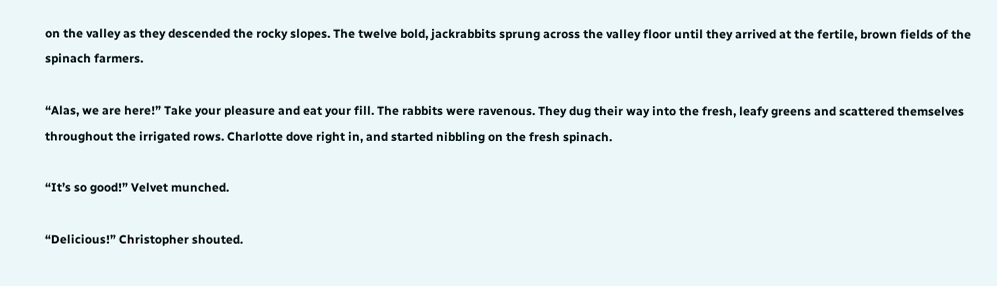on the valley as they descended the rocky slopes. The twelve bold, jackrabbits sprung across the valley floor until they arrived at the fertile, brown fields of the spinach farmers.

“Alas, we are here!” Take your pleasure and eat your fill. The rabbits were ravenous. They dug their way into the fresh, leafy greens and scattered themselves throughout the irrigated rows. Charlotte dove right in, and started nibbling on the fresh spinach.

“It’s so good!” Velvet munched.

“Delicious!” Christopher shouted.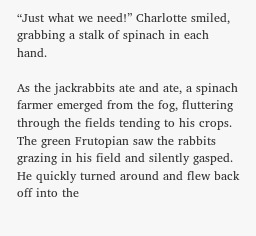“Just what we need!” Charlotte smiled, grabbing a stalk of spinach in each hand.

As the jackrabbits ate and ate, a spinach farmer emerged from the fog, fluttering through the fields tending to his crops. The green Frutopian saw the rabbits grazing in his field and silently gasped. He quickly turned around and flew back off into the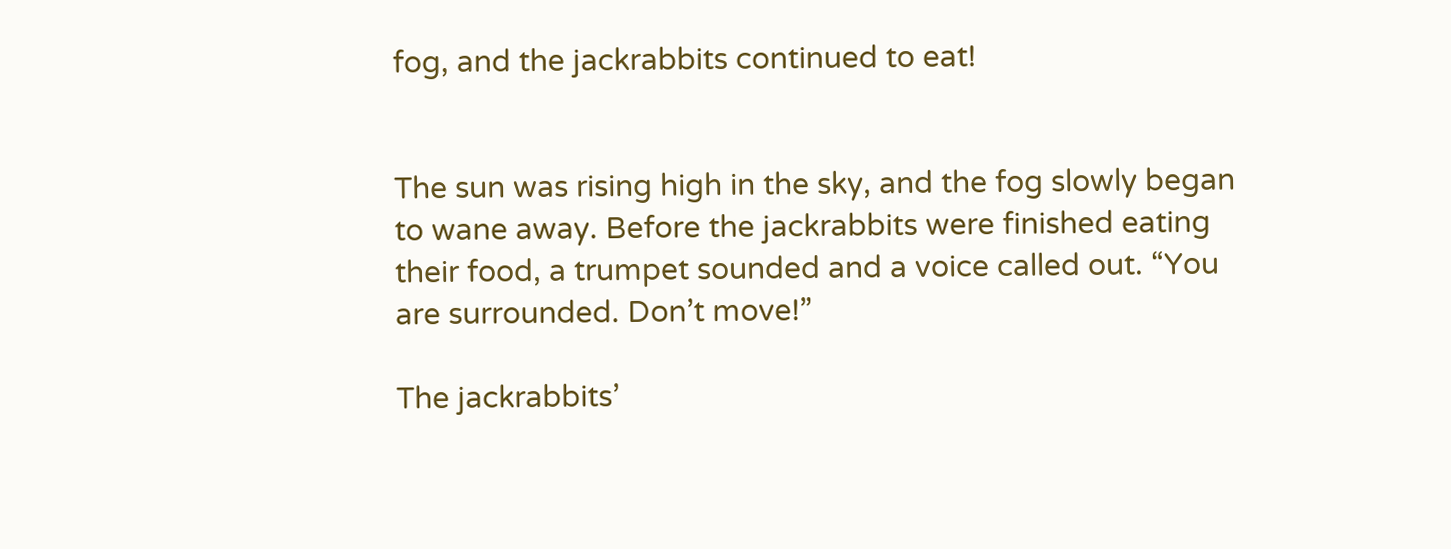fog, and the jackrabbits continued to eat!


The sun was rising high in the sky, and the fog slowly began to wane away. Before the jackrabbits were finished eating their food, a trumpet sounded and a voice called out. “You are surrounded. Don’t move!”

The jackrabbits’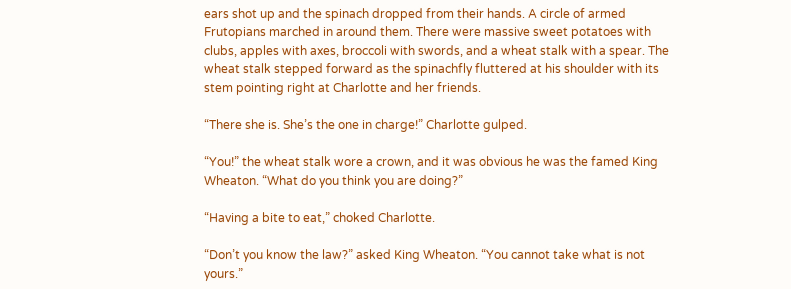ears shot up and the spinach dropped from their hands. A circle of armed Frutopians marched in around them. There were massive sweet potatoes with clubs, apples with axes, broccoli with swords, and a wheat stalk with a spear. The wheat stalk stepped forward as the spinachfly fluttered at his shoulder with its stem pointing right at Charlotte and her friends.

“There she is. She’s the one in charge!” Charlotte gulped.

“You!” the wheat stalk wore a crown, and it was obvious he was the famed King Wheaton. “What do you think you are doing?”

“Having a bite to eat,” choked Charlotte.

“Don’t you know the law?” asked King Wheaton. “You cannot take what is not yours.”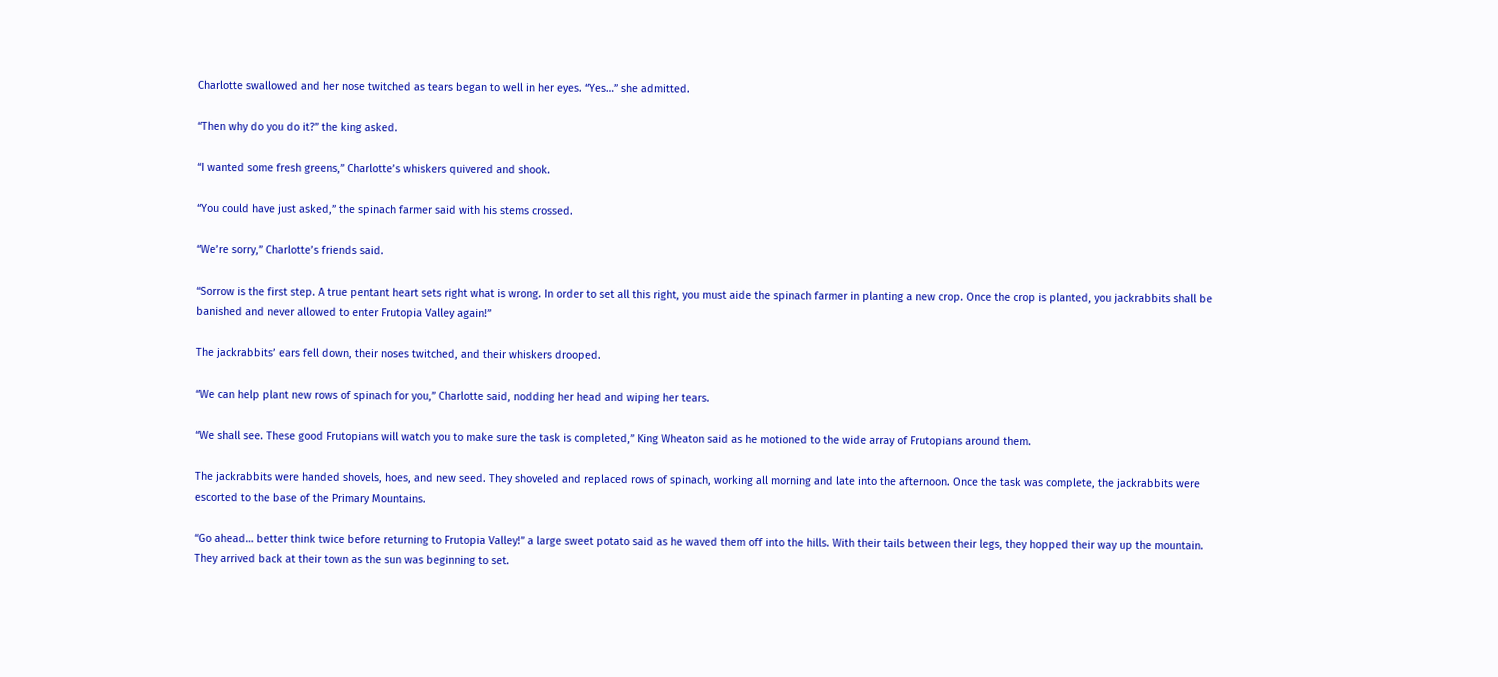Charlotte swallowed and her nose twitched as tears began to well in her eyes. “Yes…” she admitted.

“Then why do you do it?” the king asked.

“I wanted some fresh greens,” Charlotte’s whiskers quivered and shook.

“You could have just asked,” the spinach farmer said with his stems crossed.

“We’re sorry,” Charlotte’s friends said.

“Sorrow is the first step. A true pentant heart sets right what is wrong. In order to set all this right, you must aide the spinach farmer in planting a new crop. Once the crop is planted, you jackrabbits shall be banished and never allowed to enter Frutopia Valley again!”

The jackrabbits’ ears fell down, their noses twitched, and their whiskers drooped.

“We can help plant new rows of spinach for you,” Charlotte said, nodding her head and wiping her tears.

“We shall see. These good Frutopians will watch you to make sure the task is completed,” King Wheaton said as he motioned to the wide array of Frutopians around them.

The jackrabbits were handed shovels, hoes, and new seed. They shoveled and replaced rows of spinach, working all morning and late into the afternoon. Once the task was complete, the jackrabbits were escorted to the base of the Primary Mountains.

“Go ahead… better think twice before returning to Frutopia Valley!” a large sweet potato said as he waved them off into the hills. With their tails between their legs, they hopped their way up the mountain. They arrived back at their town as the sun was beginning to set.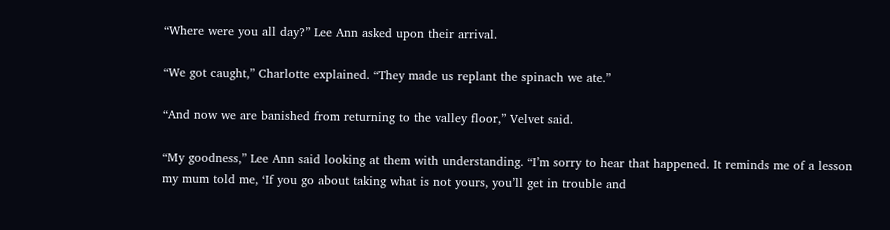“Where were you all day?” Lee Ann asked upon their arrival.

“We got caught,” Charlotte explained. “They made us replant the spinach we ate.”

“And now we are banished from returning to the valley floor,” Velvet said.

“My goodness,” Lee Ann said looking at them with understanding. “I’m sorry to hear that happened. It reminds me of a lesson my mum told me, ‘If you go about taking what is not yours, you’ll get in trouble and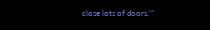close lots of doors.’”